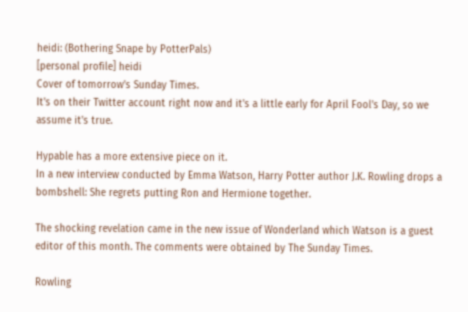heidi: (Bothering Snape by PotterPals)
[personal profile] heidi
Cover of tomorrow's Sunday Times.
It's on their Twitter account right now and it's a little early for April Fool's Day, so we assume it's true.

Hypable has a more extensive piece on it.
In a new interview conducted by Emma Watson, Harry Potter author J.K. Rowling drops a bombshell: She regrets putting Ron and Hermione together.

The shocking revelation came in the new issue of Wonderland which Watson is a guest editor of this month. The comments were obtained by The Sunday Times.

Rowling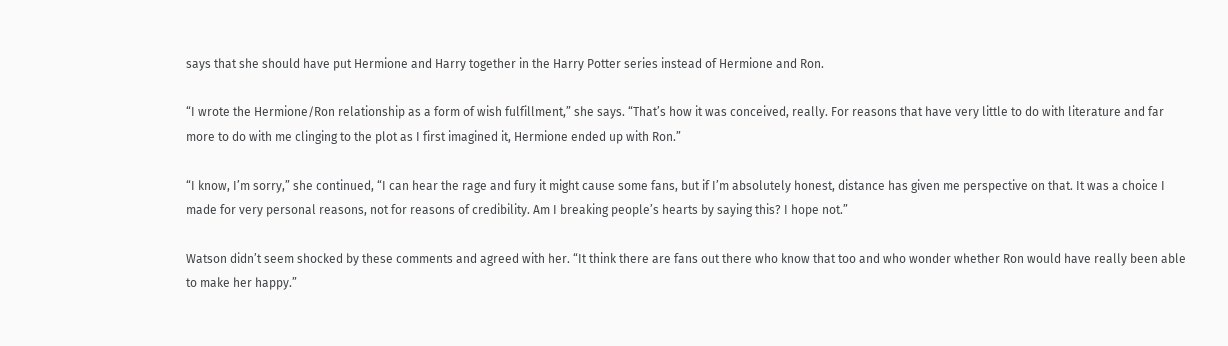says that she should have put Hermione and Harry together in the Harry Potter series instead of Hermione and Ron.

“I wrote the Hermione/Ron relationship as a form of wish fulfillment,” she says. “That’s how it was conceived, really. For reasons that have very little to do with literature and far more to do with me clinging to the plot as I first imagined it, Hermione ended up with Ron.”

“I know, I’m sorry,” she continued, “I can hear the rage and fury it might cause some fans, but if I’m absolutely honest, distance has given me perspective on that. It was a choice I made for very personal reasons, not for reasons of credibility. Am I breaking people’s hearts by saying this? I hope not.”

Watson didn’t seem shocked by these comments and agreed with her. “It think there are fans out there who know that too and who wonder whether Ron would have really been able to make her happy.”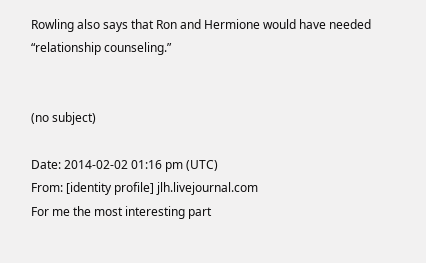Rowling also says that Ron and Hermione would have needed “relationship counseling.”


(no subject)

Date: 2014-02-02 01:16 pm (UTC)
From: [identity profile] jlh.livejournal.com
For me the most interesting part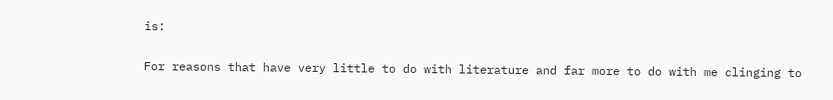is:

For reasons that have very little to do with literature and far more to do with me clinging to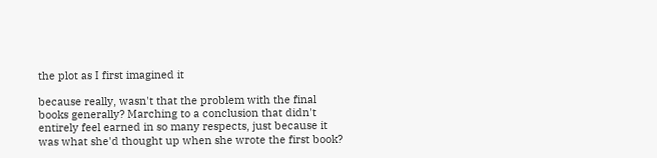the plot as I first imagined it

because really, wasn't that the problem with the final books generally? Marching to a conclusion that didn't entirely feel earned in so many respects, just because it was what she'd thought up when she wrote the first book?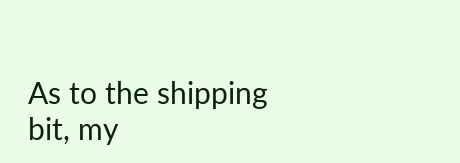As to the shipping bit, my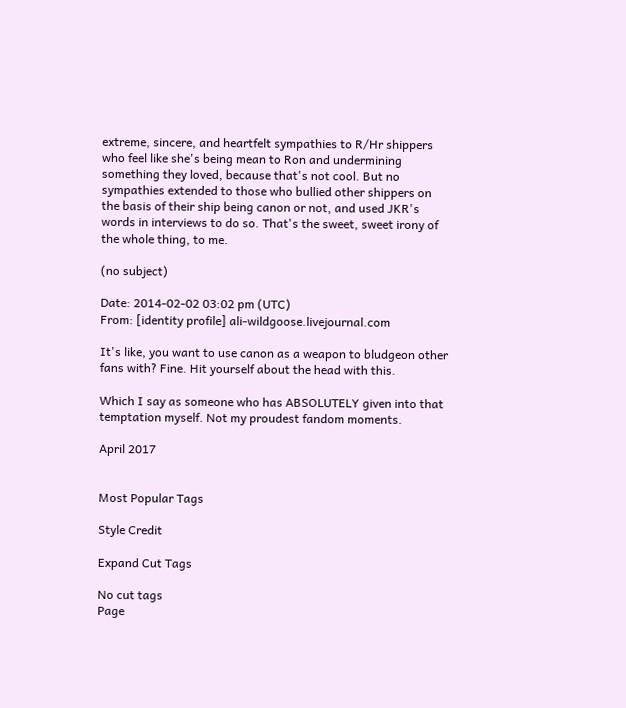extreme, sincere, and heartfelt sympathies to R/Hr shippers who feel like she's being mean to Ron and undermining something they loved, because that's not cool. But no sympathies extended to those who bullied other shippers on the basis of their ship being canon or not, and used JKR's words in interviews to do so. That's the sweet, sweet irony of the whole thing, to me.

(no subject)

Date: 2014-02-02 03:02 pm (UTC)
From: [identity profile] ali-wildgoose.livejournal.com

It's like, you want to use canon as a weapon to bludgeon other fans with? Fine. Hit yourself about the head with this.

Which I say as someone who has ABSOLUTELY given into that temptation myself. Not my proudest fandom moments.

April 2017


Most Popular Tags

Style Credit

Expand Cut Tags

No cut tags
Page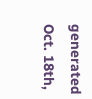generated Oct. 18th,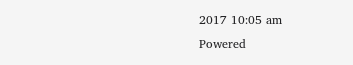2017 10:05 am
Powered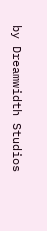by Dreamwidth Studios